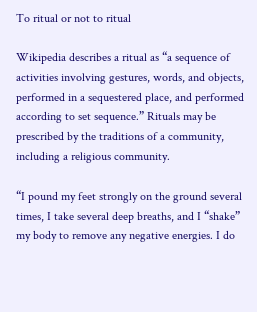To ritual or not to ritual

Wikipedia describes a ritual as “a sequence of activities involving gestures, words, and objects, performed in a sequestered place, and performed according to set sequence.” Rituals may be prescribed by the traditions of a community, including a religious community.

“I pound my feet strongly on the ground several times, I take several deep breaths, and I “shake” my body to remove any negative energies. I do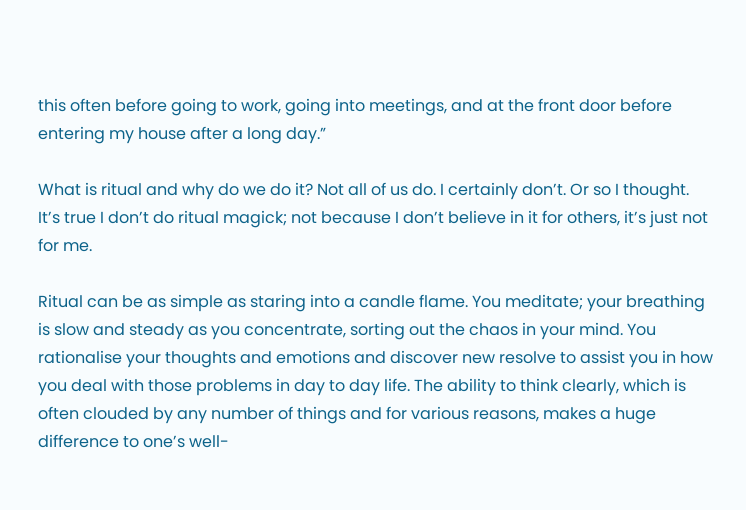this often before going to work, going into meetings, and at the front door before entering my house after a long day.”

What is ritual and why do we do it? Not all of us do. I certainly don’t. Or so I thought.
It’s true I don’t do ritual magick; not because I don’t believe in it for others, it’s just not for me.

Ritual can be as simple as staring into a candle flame. You meditate; your breathing is slow and steady as you concentrate, sorting out the chaos in your mind. You rationalise your thoughts and emotions and discover new resolve to assist you in how you deal with those problems in day to day life. The ability to think clearly, which is often clouded by any number of things and for various reasons, makes a huge difference to one’s well-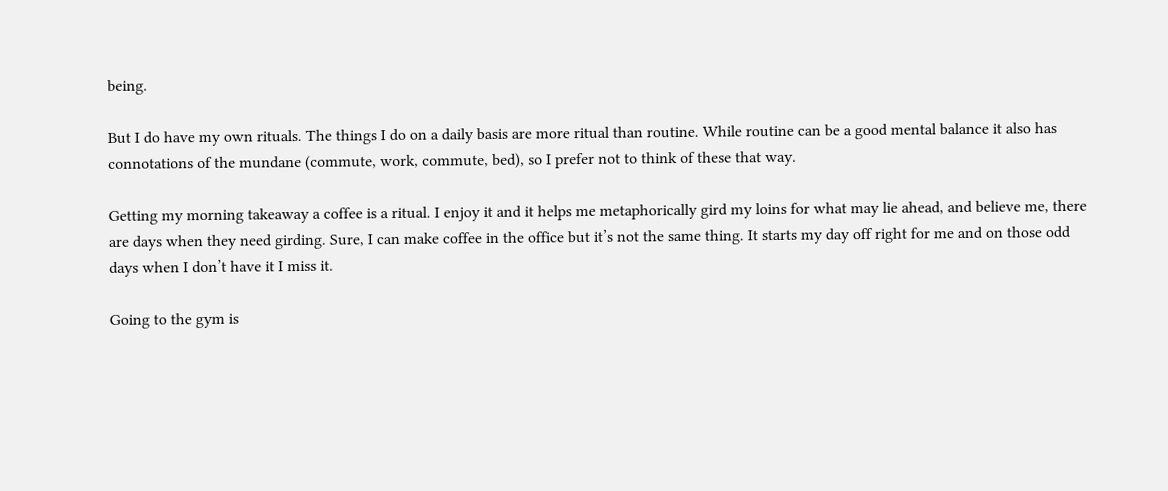being.

But I do have my own rituals. The things I do on a daily basis are more ritual than routine. While routine can be a good mental balance it also has connotations of the mundane (commute, work, commute, bed), so I prefer not to think of these that way.

Getting my morning takeaway a coffee is a ritual. I enjoy it and it helps me metaphorically gird my loins for what may lie ahead, and believe me, there are days when they need girding. Sure, I can make coffee in the office but it’s not the same thing. It starts my day off right for me and on those odd days when I don’t have it I miss it.

Going to the gym is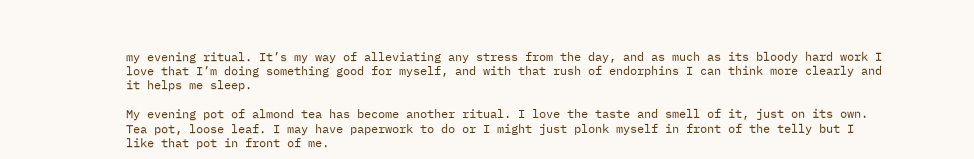my evening ritual. It’s my way of alleviating any stress from the day, and as much as its bloody hard work I love that I’m doing something good for myself, and with that rush of endorphins I can think more clearly and it helps me sleep.

My evening pot of almond tea has become another ritual. I love the taste and smell of it, just on its own. Tea pot, loose leaf. I may have paperwork to do or I might just plonk myself in front of the telly but I like that pot in front of me.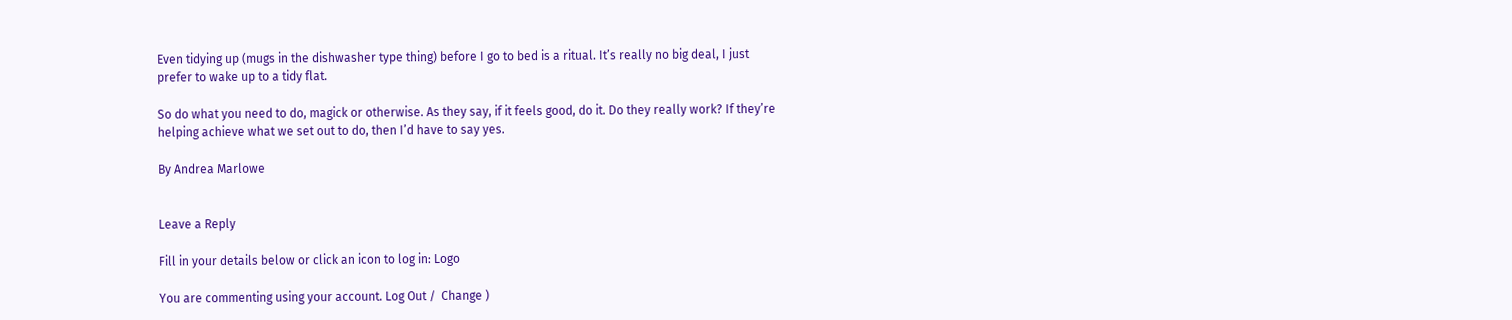Even tidying up (mugs in the dishwasher type thing) before I go to bed is a ritual. It’s really no big deal, I just prefer to wake up to a tidy flat.

So do what you need to do, magick or otherwise. As they say, if it feels good, do it. Do they really work? If they’re helping achieve what we set out to do, then I’d have to say yes.

By Andrea Marlowe


Leave a Reply

Fill in your details below or click an icon to log in: Logo

You are commenting using your account. Log Out /  Change )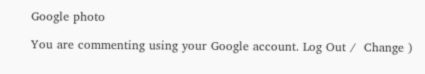Google photo

You are commenting using your Google account. Log Out /  Change )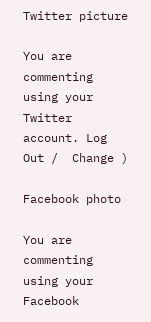Twitter picture

You are commenting using your Twitter account. Log Out /  Change )

Facebook photo

You are commenting using your Facebook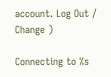account. Log Out /  Change )

Connecting to %s